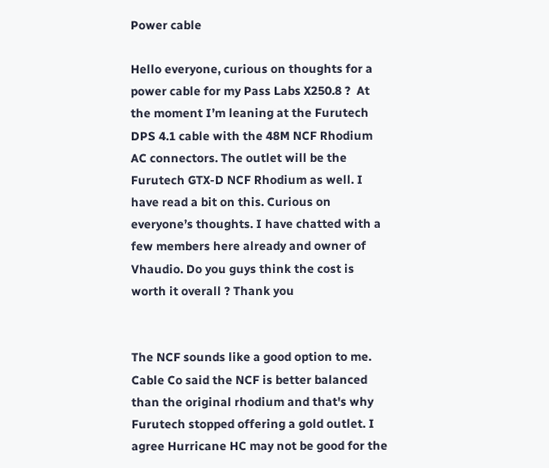Power cable

Hello everyone, curious on thoughts for a power cable for my Pass Labs X250.8 ?  At the moment I’m leaning at the Furutech DPS 4.1 cable with the 48M NCF Rhodium AC connectors. The outlet will be the Furutech GTX-D NCF Rhodium as well. I have read a bit on this. Curious on everyone’s thoughts. I have chatted with a few members here already and owner of Vhaudio. Do you guys think the cost is worth it overall ? Thank you


The NCF sounds like a good option to me. Cable Co said the NCF is better balanced than the original rhodium and that's why Furutech stopped offering a gold outlet. I agree Hurricane HC may not be good for the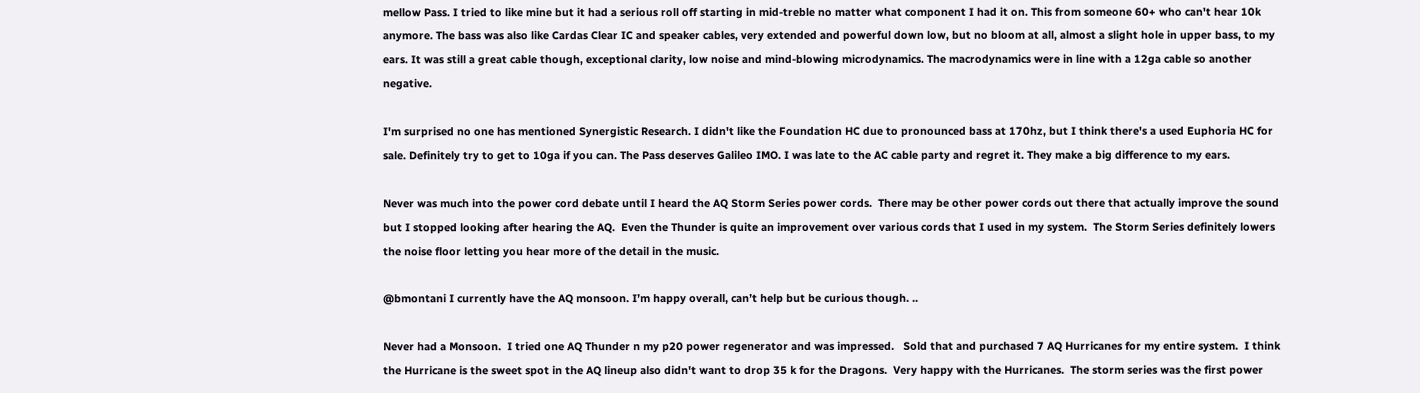mellow Pass. I tried to like mine but it had a serious roll off starting in mid-treble no matter what component I had it on. This from someone 60+ who can't hear 10k anymore. The bass was also like Cardas Clear IC and speaker cables, very extended and powerful down low, but no bloom at all, almost a slight hole in upper bass, to my ears. It was still a great cable though, exceptional clarity, low noise and mind-blowing microdynamics. The macrodynamics were in line with a 12ga cable so another negative.

I'm surprised no one has mentioned Synergistic Research. I didn't like the Foundation HC due to pronounced bass at 170hz, but I think there's a used Euphoria HC for sale. Definitely try to get to 10ga if you can. The Pass deserves Galileo IMO. I was late to the AC cable party and regret it. They make a big difference to my ears.

Never was much into the power cord debate until I heard the AQ Storm Series power cords.  There may be other power cords out there that actually improve the sound but I stopped looking after hearing the AQ.  Even the Thunder is quite an improvement over various cords that I used in my system.  The Storm Series definitely lowers the noise floor letting you hear more of the detail in the music.

@bmontani I currently have the AQ monsoon. I’m happy overall, can’t help but be curious though. ..

Never had a Monsoon.  I tried one AQ Thunder n my p20 power regenerator and was impressed.   Sold that and purchased 7 AQ Hurricanes for my entire system.  I think the Hurricane is the sweet spot in the AQ lineup also didn't want to drop 35 k for the Dragons.  Very happy with the Hurricanes.  The storm series was the first power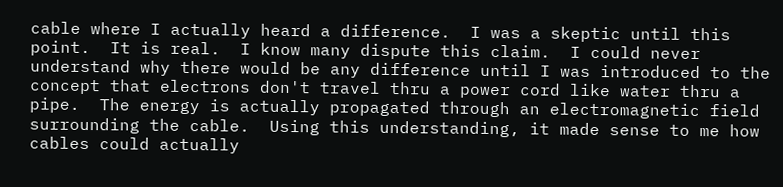cable where I actually heard a difference.  I was a skeptic until this point.  It is real.  I know many dispute this claim.  I could never understand why there would be any difference until I was introduced to the concept that electrons don't travel thru a power cord like water thru a pipe.  The energy is actually propagated through an electromagnetic field surrounding the cable.  Using this understanding, it made sense to me how cables could actually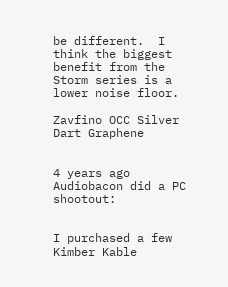be different.  I think the biggest benefit from the Storm series is a lower noise floor.

Zavfino OCC Silver Dart Graphene


4 years ago Audiobacon did a PC shootout:


I purchased a few Kimber Kable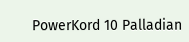PowerKord 10 Palladian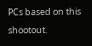PCs based on this shootout.